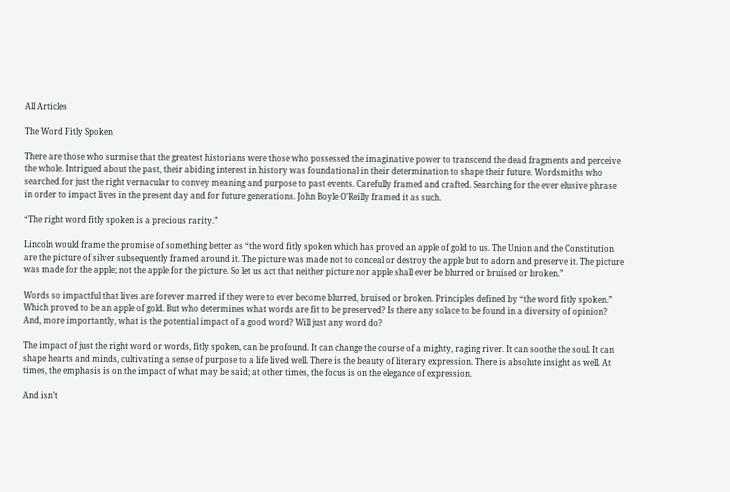All Articles

The Word Fitly Spoken

There are those who surmise that the greatest historians were those who possessed the imaginative power to transcend the dead fragments and perceive the whole. Intrigued about the past, their abiding interest in history was foundational in their determination to shape their future. Wordsmiths who searched for just the right vernacular to convey meaning and purpose to past events. Carefully framed and crafted. Searching for the ever elusive phrase in order to impact lives in the present day and for future generations. John Boyle O’Reilly framed it as such.

“The right word fitly spoken is a precious rarity.”

Lincoln would frame the promise of something better as “the word fitly spoken which has proved an apple of gold to us. The Union and the Constitution are the picture of silver subsequently framed around it. The picture was made not to conceal or destroy the apple but to adorn and preserve it. The picture was made for the apple; not the apple for the picture. So let us act that neither picture nor apple shall ever be blurred or bruised or broken.”

Words so impactful that lives are forever marred if they were to ever become blurred, bruised or broken. Principles defined by “the word fitly spoken.” Which proved to be an apple of gold. But who determines what words are fit to be preserved? Is there any solace to be found in a diversity of opinion? And, more importantly, what is the potential impact of a good word? Will just any word do?

The impact of just the right word or words, fitly spoken, can be profound. It can change the course of a mighty, raging river. It can soothe the soul. It can shape hearts and minds, cultivating a sense of purpose to a life lived well. There is the beauty of literary expression. There is absolute insight as well. At times, the emphasis is on the impact of what may be said; at other times, the focus is on the elegance of expression.

And isn’t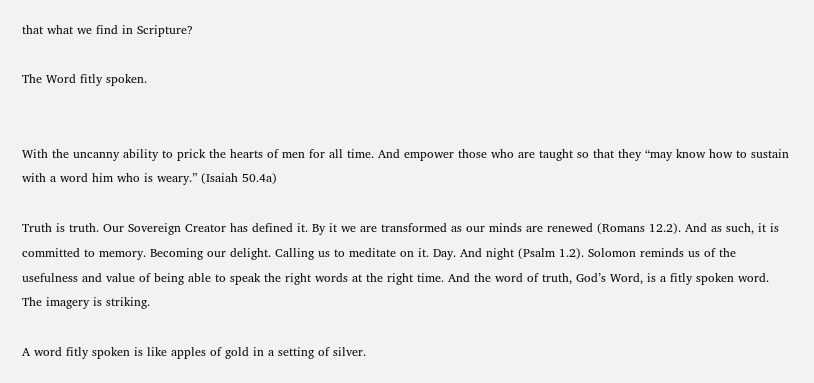that what we find in Scripture?

The Word fitly spoken.


With the uncanny ability to prick the hearts of men for all time. And empower those who are taught so that they “may know how to sustain with a word him who is weary.” (Isaiah 50.4a)

Truth is truth. Our Sovereign Creator has defined it. By it we are transformed as our minds are renewed (Romans 12.2). And as such, it is committed to memory. Becoming our delight. Calling us to meditate on it. Day. And night (Psalm 1.2). Solomon reminds us of the usefulness and value of being able to speak the right words at the right time. And the word of truth, God’s Word, is a fitly spoken word. The imagery is striking.

A word fitly spoken is like apples of gold in a setting of silver.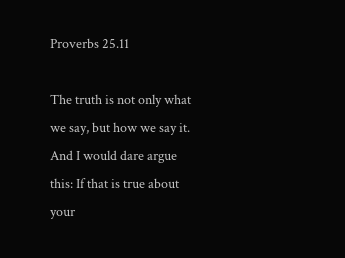Proverbs 25.11

The truth is not only what we say, but how we say it. And I would dare argue this: If that is true about your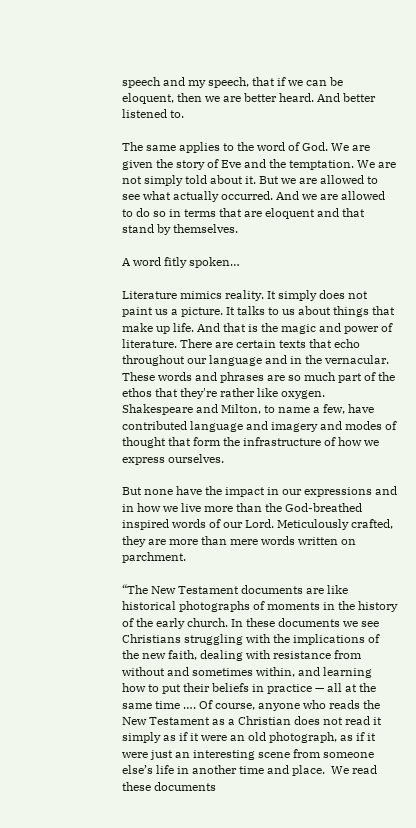speech and my speech, that if we can be eloquent, then we are better heard. And better listened to.

The same applies to the word of God. We are given the story of Eve and the temptation. We are not simply told about it. But we are allowed to see what actually occurred. And we are allowed to do so in terms that are eloquent and that stand by themselves.

A word fitly spoken…

Literature mimics reality. It simply does not paint us a picture. It talks to us about things that make up life. And that is the magic and power of literature. There are certain texts that echo throughout our language and in the vernacular. These words and phrases are so much part of the ethos that they're rather like oxygen. Shakespeare and Milton, to name a few, have contributed language and imagery and modes of thought that form the infrastructure of how we express ourselves.

But none have the impact in our expressions and in how we live more than the God-breathed inspired words of our Lord. Meticulously crafted, they are more than mere words written on parchment.

“The New Testament documents are like historical photographs of moments in the history of the early church. In these documents we see Christians struggling with the implications of the new faith, dealing with resistance from without and sometimes within, and learning how to put their beliefs in practice — all at the same time …. Of course, anyone who reads the New Testament as a Christian does not read it simply as if it were an old photograph, as if it were just an interesting scene from someone else’s life in another time and place.  We read these documents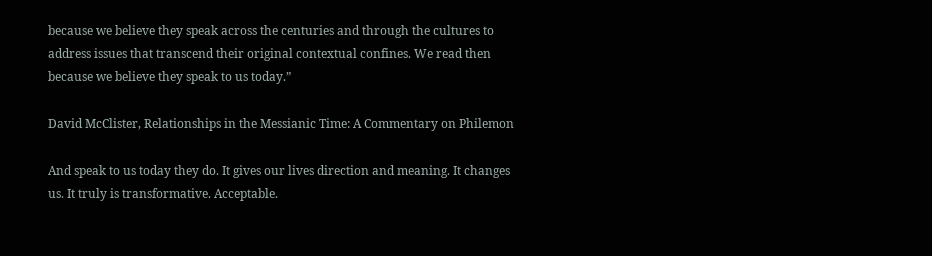because we believe they speak across the centuries and through the cultures to address issues that transcend their original contextual confines. We read then because we believe they speak to us today.”

David McClister, Relationships in the Messianic Time: A Commentary on Philemon

And speak to us today they do. It gives our lives direction and meaning. It changes us. It truly is transformative. Acceptable.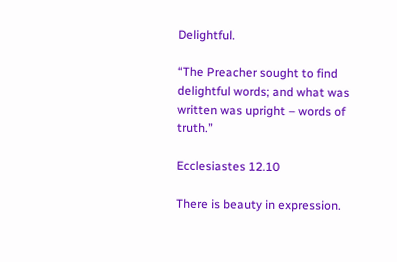Delightful.

“The Preacher sought to find delightful words; and what was written was upright – words of truth.”

Ecclesiastes 12.10

There is beauty in expression.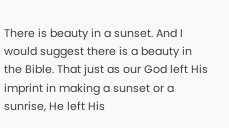There is beauty in a sunset. And I would suggest there is a beauty in the Bible. That just as our God left His imprint in making a sunset or a sunrise, He left His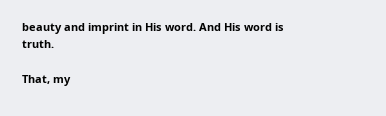beauty and imprint in His word. And His word is truth.

That, my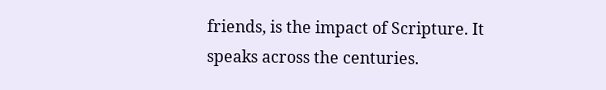friends, is the impact of Scripture. It speaks across the centuries.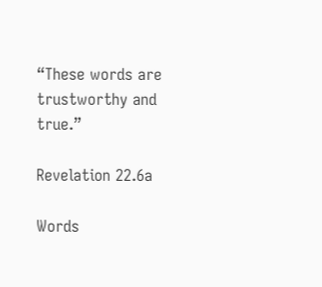“These words are trustworthy and true.”

Revelation 22.6a

Words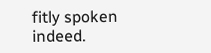fitly spoken indeed.